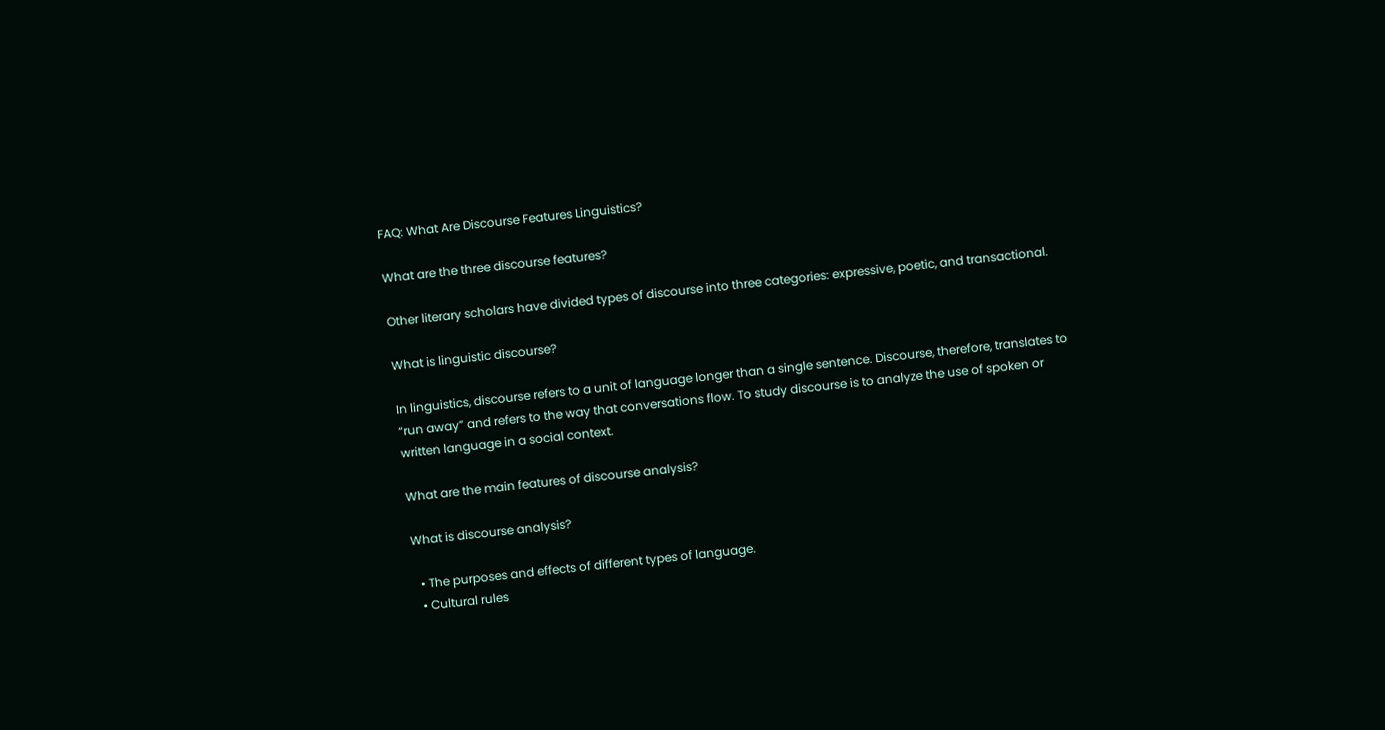FAQ: What Are Discourse Features Linguistics?

What are the three discourse features?

Other literary scholars have divided types of discourse into three categories: expressive, poetic, and transactional.

What is linguistic discourse?

In linguistics, discourse refers to a unit of language longer than a single sentence. Discourse, therefore, translates to “run away” and refers to the way that conversations flow. To study discourse is to analyze the use of spoken or written language in a social context.

What are the main features of discourse analysis?

What is discourse analysis?

  • The purposes and effects of different types of language.
  • Cultural rules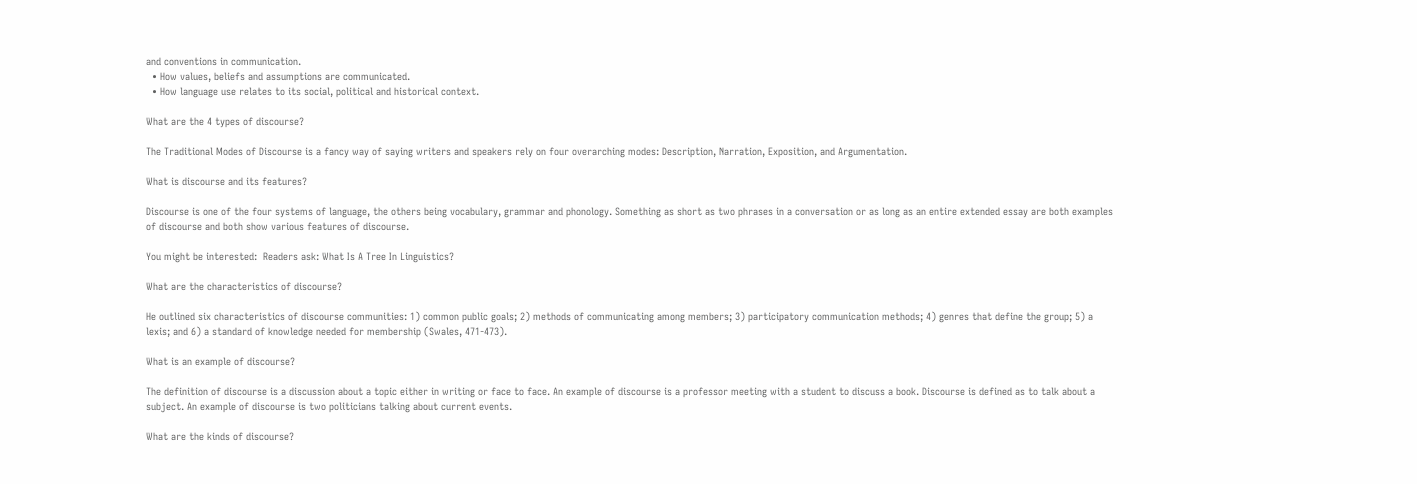and conventions in communication.
  • How values, beliefs and assumptions are communicated.
  • How language use relates to its social, political and historical context.

What are the 4 types of discourse?

The Traditional Modes of Discourse is a fancy way of saying writers and speakers rely on four overarching modes: Description, Narration, Exposition, and Argumentation.

What is discourse and its features?

Discourse is one of the four systems of language, the others being vocabulary, grammar and phonology. Something as short as two phrases in a conversation or as long as an entire extended essay are both examples of discourse and both show various features of discourse.

You might be interested:  Readers ask: What Is A Tree In Linguistics?

What are the characteristics of discourse?

He outlined six characteristics of discourse communities: 1) common public goals; 2) methods of communicating among members; 3) participatory communication methods; 4) genres that define the group; 5) a lexis; and 6) a standard of knowledge needed for membership (Swales, 471-473).

What is an example of discourse?

The definition of discourse is a discussion about a topic either in writing or face to face. An example of discourse is a professor meeting with a student to discuss a book. Discourse is defined as to talk about a subject. An example of discourse is two politicians talking about current events.

What are the kinds of discourse?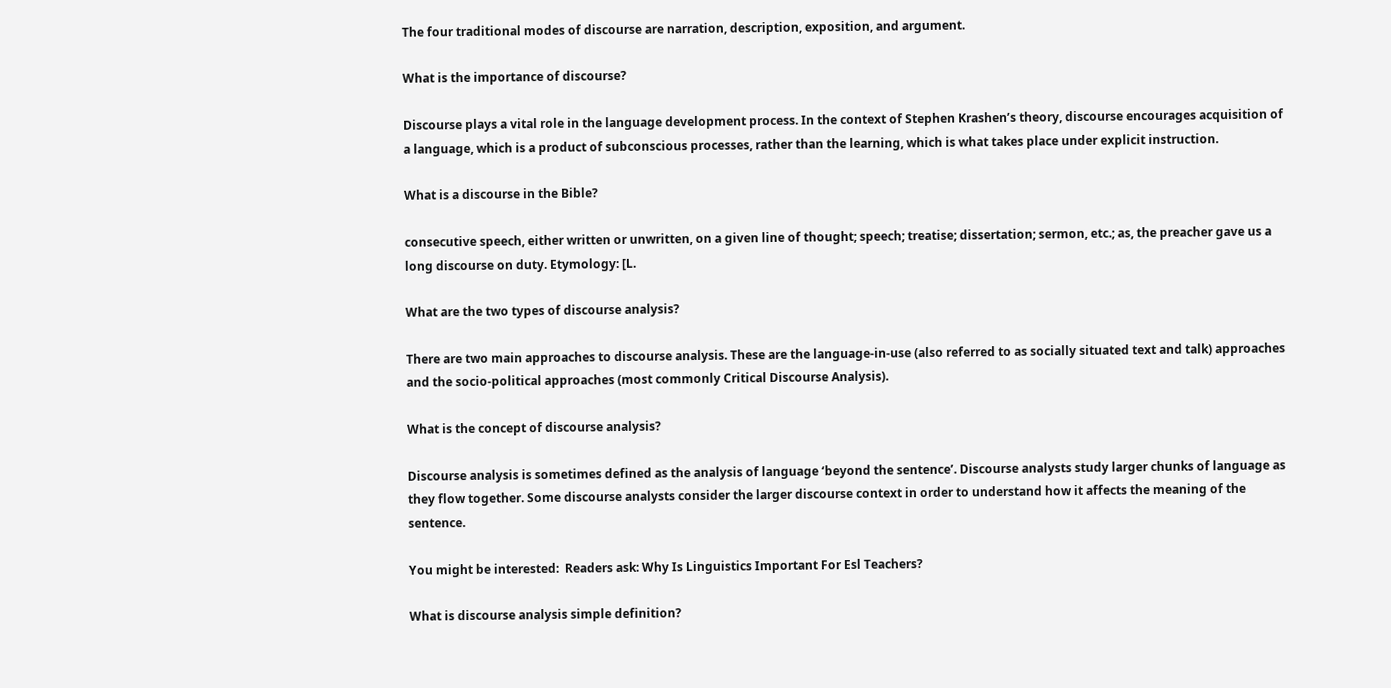The four traditional modes of discourse are narration, description, exposition, and argument.

What is the importance of discourse?

Discourse plays a vital role in the language development process. In the context of Stephen Krashen’s theory, discourse encourages acquisition of a language, which is a product of subconscious processes, rather than the learning, which is what takes place under explicit instruction.

What is a discourse in the Bible?

consecutive speech, either written or unwritten, on a given line of thought; speech; treatise; dissertation; sermon, etc.; as, the preacher gave us a long discourse on duty. Etymology: [L.

What are the two types of discourse analysis?

There are two main approaches to discourse analysis. These are the language-in-use (also referred to as socially situated text and talk) approaches and the socio-political approaches (most commonly Critical Discourse Analysis).

What is the concept of discourse analysis?

Discourse analysis is sometimes defined as the analysis of language ‘beyond the sentence’. Discourse analysts study larger chunks of language as they flow together. Some discourse analysts consider the larger discourse context in order to understand how it affects the meaning of the sentence.

You might be interested:  Readers ask: Why Is Linguistics Important For Esl Teachers?

What is discourse analysis simple definition?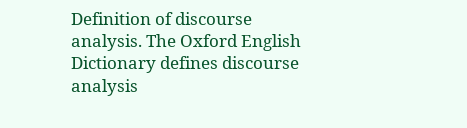Definition of discourse analysis. The Oxford English Dictionary defines discourse analysis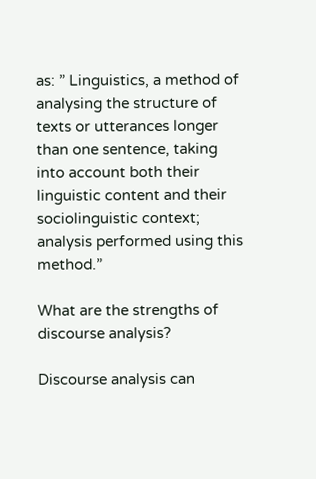as: ” Linguistics, a method of analysing the structure of texts or utterances longer than one sentence, taking into account both their linguistic content and their sociolinguistic context; analysis performed using this method.”

What are the strengths of discourse analysis?

Discourse analysis can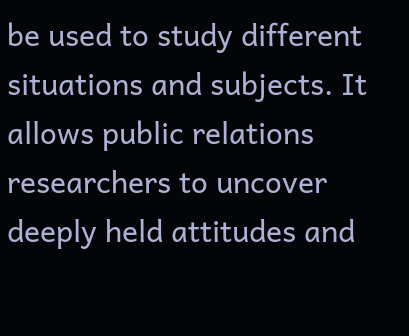be used to study different situations and subjects. It allows public relations researchers to uncover deeply held attitudes and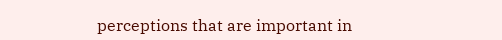perceptions that are important in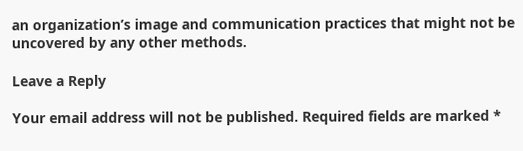an organization’s image and communication practices that might not be uncovered by any other methods.

Leave a Reply

Your email address will not be published. Required fields are marked *